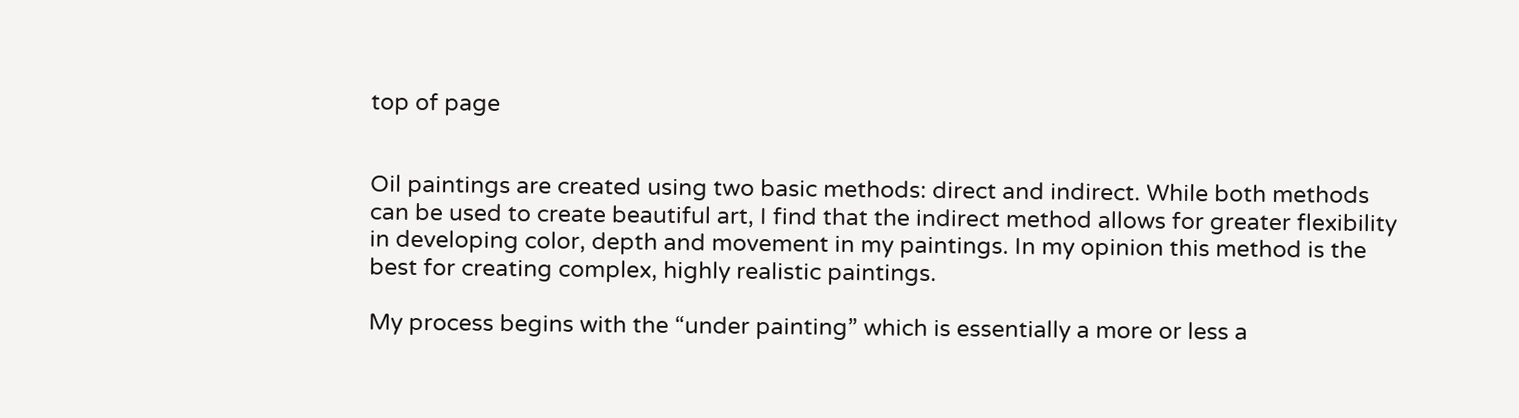top of page


Oil paintings are created using two basic methods: direct and indirect. While both methods can be used to create beautiful art, I find that the indirect method allows for greater flexibility in developing color, depth and movement in my paintings. In my opinion this method is the best for creating complex, highly realistic paintings.

My process begins with the “under painting” which is essentially a more or less a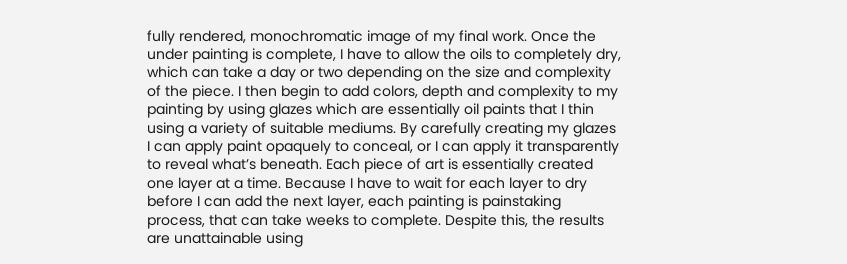fully rendered, monochromatic image of my final work. Once the under painting is complete, I have to allow the oils to completely dry, which can take a day or two depending on the size and complexity of the piece. I then begin to add colors, depth and complexity to my painting by using glazes which are essentially oil paints that I thin using a variety of suitable mediums. By carefully creating my glazes I can apply paint opaquely to conceal, or I can apply it transparently to reveal what’s beneath. Each piece of art is essentially created one layer at a time. Because I have to wait for each layer to dry before I can add the next layer, each painting is painstaking process, that can take weeks to complete. Despite this, the results are unattainable using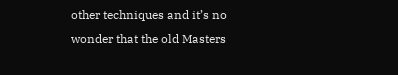other techniques and it’s no wonder that the old Masters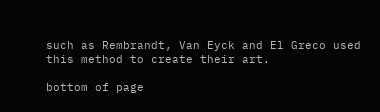such as Rembrandt, Van Eyck and El Greco used this method to create their art.

bottom of page